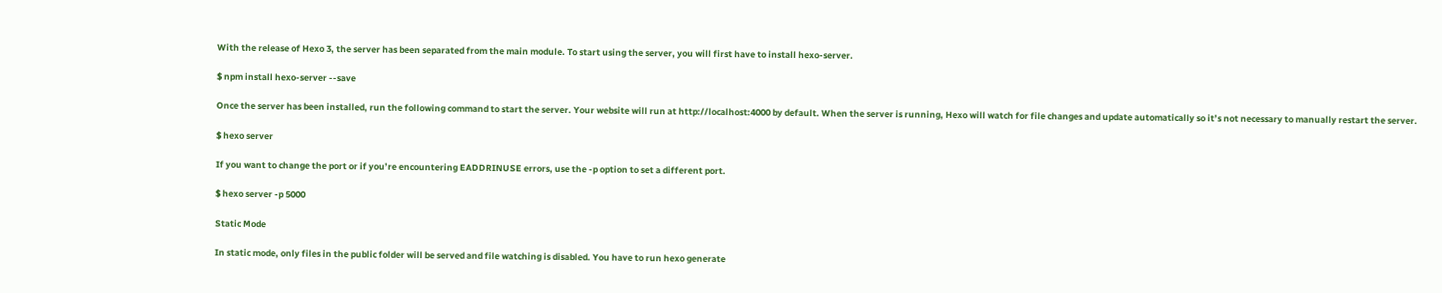With the release of Hexo 3, the server has been separated from the main module. To start using the server, you will first have to install hexo-server.

$ npm install hexo-server --save

Once the server has been installed, run the following command to start the server. Your website will run at http://localhost:4000 by default. When the server is running, Hexo will watch for file changes and update automatically so it’s not necessary to manually restart the server.

$ hexo server

If you want to change the port or if you’re encountering EADDRINUSE errors, use the -p option to set a different port.

$ hexo server -p 5000

Static Mode

In static mode, only files in the public folder will be served and file watching is disabled. You have to run hexo generate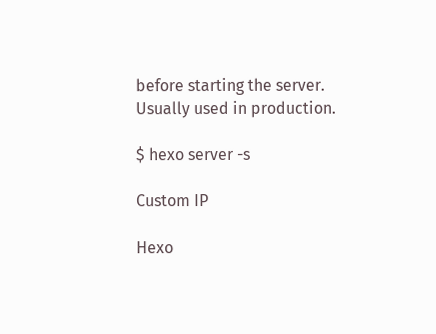before starting the server. Usually used in production.

$ hexo server -s

Custom IP

Hexo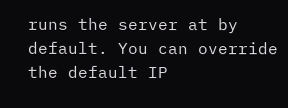runs the server at by default. You can override the default IP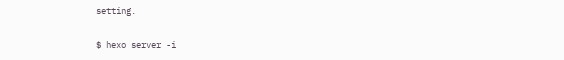setting.

$ hexo server -i